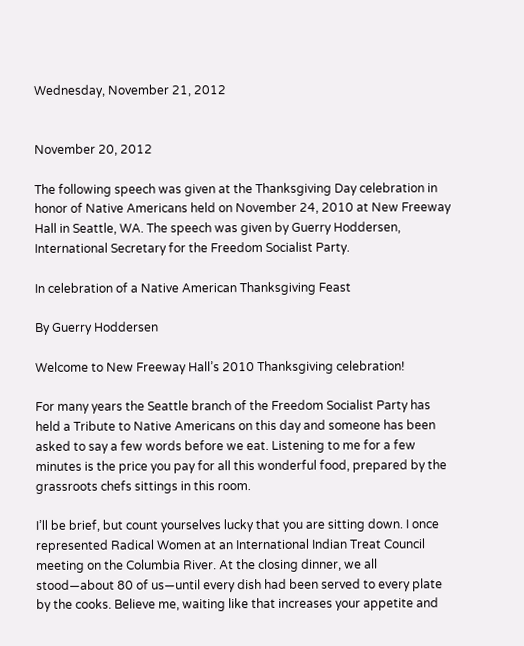Wednesday, November 21, 2012


November 20, 2012

The following speech was given at the Thanksgiving Day celebration in honor of Native Americans held on November 24, 2010 at New Freeway Hall in Seattle, WA. The speech was given by Guerry Hoddersen, International Secretary for the Freedom Socialist Party.

In celebration of a Native American Thanksgiving Feast

By Guerry Hoddersen

Welcome to New Freeway Hall’s 2010 Thanksgiving celebration!

For many years the Seattle branch of the Freedom Socialist Party has held a Tribute to Native Americans on this day and someone has been asked to say a few words before we eat. Listening to me for a few minutes is the price you pay for all this wonderful food, prepared by the grassroots chefs sittings in this room.

I’ll be brief, but count yourselves lucky that you are sitting down. I once represented Radical Women at an International Indian Treat Council meeting on the Columbia River. At the closing dinner, we all stood—about 80 of us—until every dish had been served to every plate by the cooks. Believe me, waiting like that increases your appetite and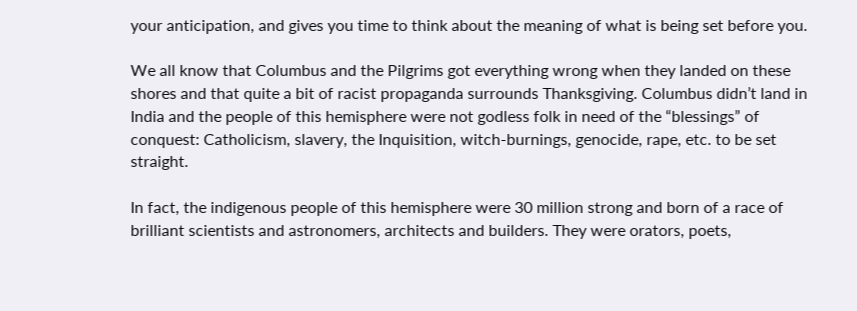your anticipation, and gives you time to think about the meaning of what is being set before you.

We all know that Columbus and the Pilgrims got everything wrong when they landed on these shores and that quite a bit of racist propaganda surrounds Thanksgiving. Columbus didn’t land in India and the people of this hemisphere were not godless folk in need of the “blessings” of conquest: Catholicism, slavery, the Inquisition, witch-burnings, genocide, rape, etc. to be set straight.

In fact, the indigenous people of this hemisphere were 30 million strong and born of a race of brilliant scientists and astronomers, architects and builders. They were orators, poets,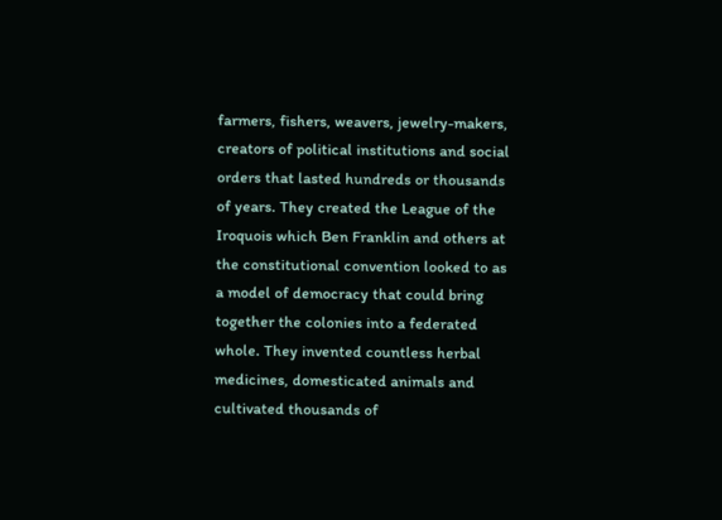farmers, fishers, weavers, jewelry-makers, creators of political institutions and social orders that lasted hundreds or thousands of years. They created the League of the Iroquois which Ben Franklin and others at the constitutional convention looked to as a model of democracy that could bring together the colonies into a federated whole. They invented countless herbal medicines, domesticated animals and cultivated thousands of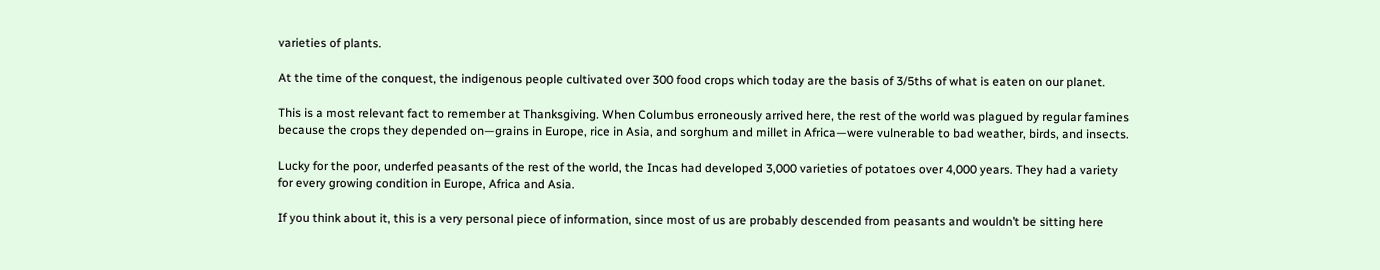varieties of plants.

At the time of the conquest, the indigenous people cultivated over 300 food crops which today are the basis of 3/5ths of what is eaten on our planet.

This is a most relevant fact to remember at Thanksgiving. When Columbus erroneously arrived here, the rest of the world was plagued by regular famines because the crops they depended on—grains in Europe, rice in Asia, and sorghum and millet in Africa—were vulnerable to bad weather, birds, and insects.

Lucky for the poor, underfed peasants of the rest of the world, the Incas had developed 3,000 varieties of potatoes over 4,000 years. They had a variety for every growing condition in Europe, Africa and Asia.

If you think about it, this is a very personal piece of information, since most of us are probably descended from peasants and wouldn’t be sitting here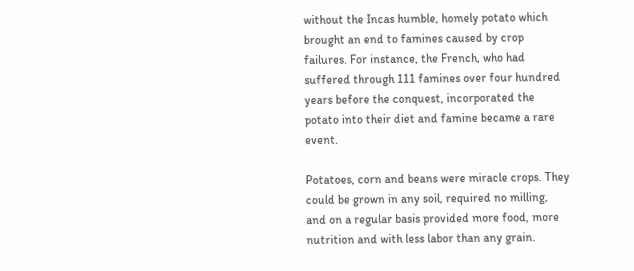without the Incas humble, homely potato which brought an end to famines caused by crop failures. For instance, the French, who had suffered through 111 famines over four hundred years before the conquest, incorporated the potato into their diet and famine became a rare event.

Potatoes, corn and beans were miracle crops. They could be grown in any soil, required no milling, and on a regular basis provided more food, more nutrition and with less labor than any grain.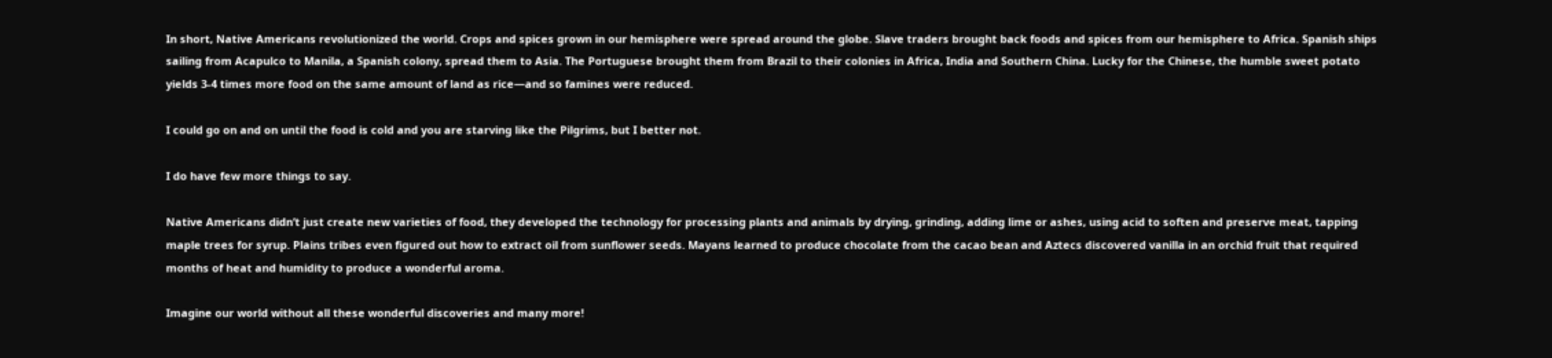In short, Native Americans revolutionized the world. Crops and spices grown in our hemisphere were spread around the globe. Slave traders brought back foods and spices from our hemisphere to Africa. Spanish ships sailing from Acapulco to Manila, a Spanish colony, spread them to Asia. The Portuguese brought them from Brazil to their colonies in Africa, India and Southern China. Lucky for the Chinese, the humble sweet potato yields 3-4 times more food on the same amount of land as rice—and so famines were reduced.

I could go on and on until the food is cold and you are starving like the Pilgrims, but I better not.

I do have few more things to say.

Native Americans didn’t just create new varieties of food, they developed the technology for processing plants and animals by drying, grinding, adding lime or ashes, using acid to soften and preserve meat, tapping maple trees for syrup. Plains tribes even figured out how to extract oil from sunflower seeds. Mayans learned to produce chocolate from the cacao bean and Aztecs discovered vanilla in an orchid fruit that required months of heat and humidity to produce a wonderful aroma.

Imagine our world without all these wonderful discoveries and many more!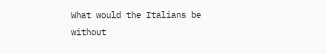What would the Italians be without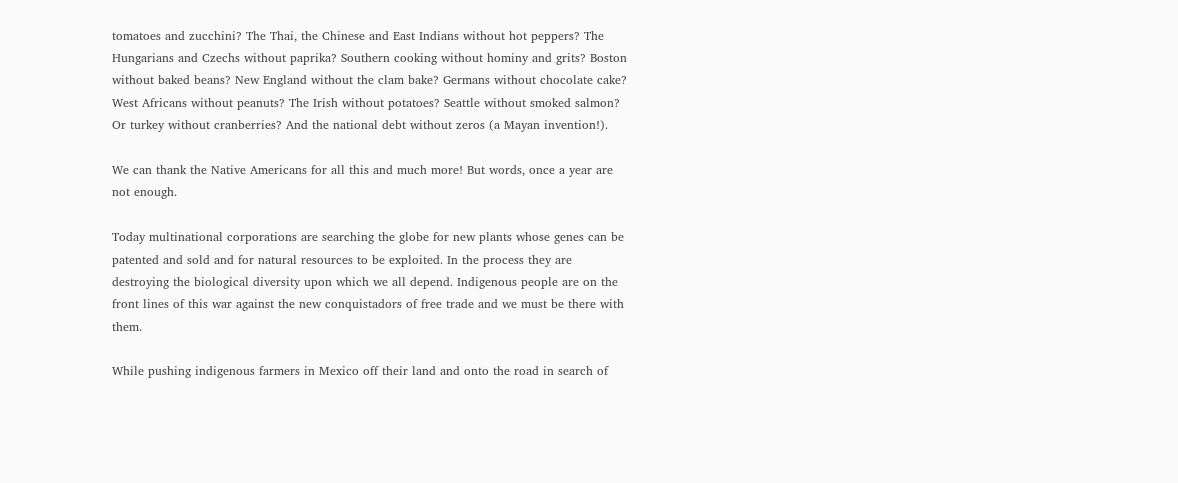tomatoes and zucchini? The Thai, the Chinese and East Indians without hot peppers? The Hungarians and Czechs without paprika? Southern cooking without hominy and grits? Boston without baked beans? New England without the clam bake? Germans without chocolate cake? West Africans without peanuts? The Irish without potatoes? Seattle without smoked salmon? Or turkey without cranberries? And the national debt without zeros (a Mayan invention!).

We can thank the Native Americans for all this and much more! But words, once a year are not enough.

Today multinational corporations are searching the globe for new plants whose genes can be patented and sold and for natural resources to be exploited. In the process they are destroying the biological diversity upon which we all depend. Indigenous people are on the front lines of this war against the new conquistadors of free trade and we must be there with them.

While pushing indigenous farmers in Mexico off their land and onto the road in search of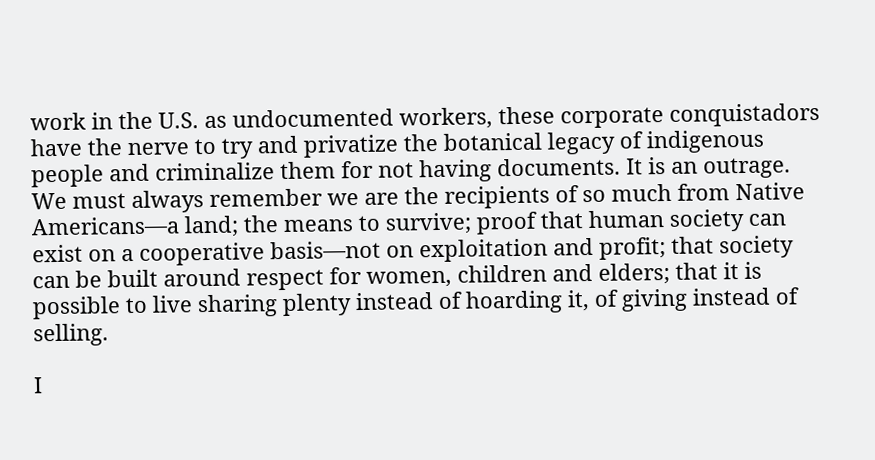work in the U.S. as undocumented workers, these corporate conquistadors have the nerve to try and privatize the botanical legacy of indigenous people and criminalize them for not having documents. It is an outrage. We must always remember we are the recipients of so much from Native Americans—a land; the means to survive; proof that human society can exist on a cooperative basis—not on exploitation and profit; that society can be built around respect for women, children and elders; that it is possible to live sharing plenty instead of hoarding it, of giving instead of selling.

I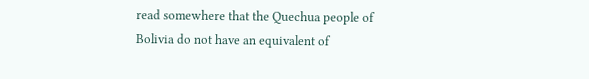read somewhere that the Quechua people of Bolivia do not have an equivalent of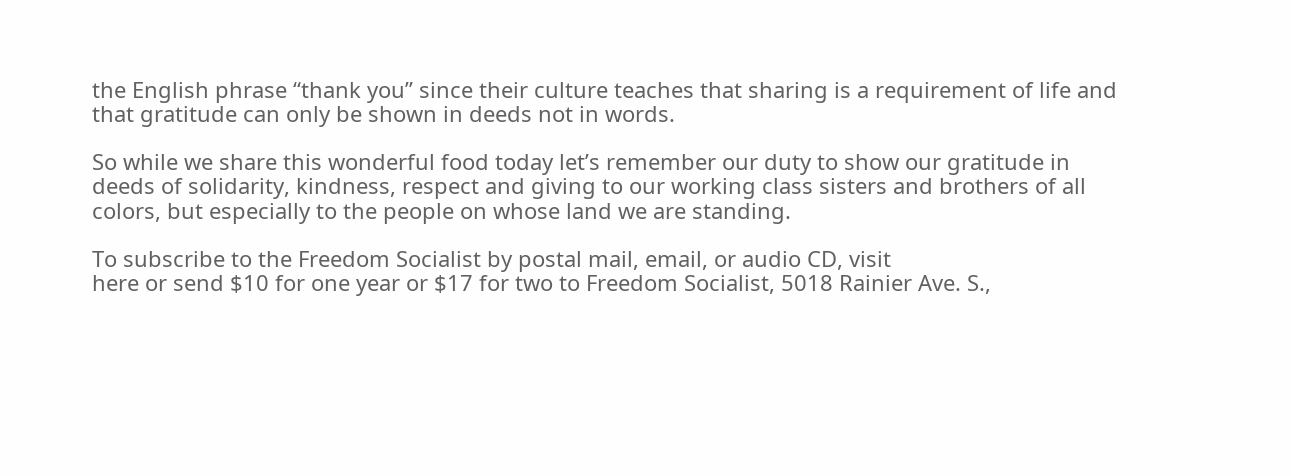the English phrase “thank you” since their culture teaches that sharing is a requirement of life and that gratitude can only be shown in deeds not in words.

So while we share this wonderful food today let’s remember our duty to show our gratitude in deeds of solidarity, kindness, respect and giving to our working class sisters and brothers of all colors, but especially to the people on whose land we are standing.

To subscribe to the Freedom Socialist by postal mail, email, or audio CD, visit
here or send $10 for one year or $17 for two to Freedom Socialist, 5018 Rainier Ave. S.,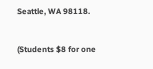Seattle, WA 98118.

(Students $8 for one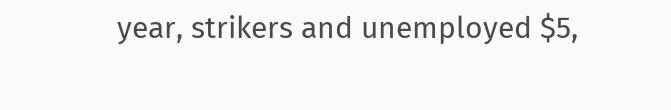year, strikers and unemployed $5,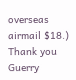overseas airmail $18.)
Thank you Guerry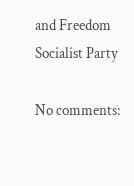and Freedom Socialist Party

No comments: